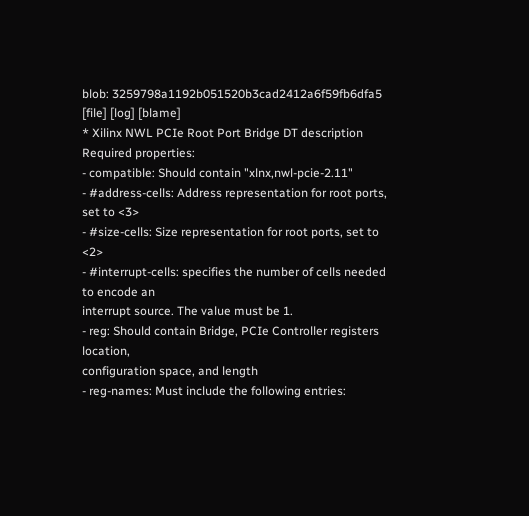blob: 3259798a1192b051520b3cad2412a6f59fb6dfa5 [file] [log] [blame]
* Xilinx NWL PCIe Root Port Bridge DT description
Required properties:
- compatible: Should contain "xlnx,nwl-pcie-2.11"
- #address-cells: Address representation for root ports, set to <3>
- #size-cells: Size representation for root ports, set to <2>
- #interrupt-cells: specifies the number of cells needed to encode an
interrupt source. The value must be 1.
- reg: Should contain Bridge, PCIe Controller registers location,
configuration space, and length
- reg-names: Must include the following entries: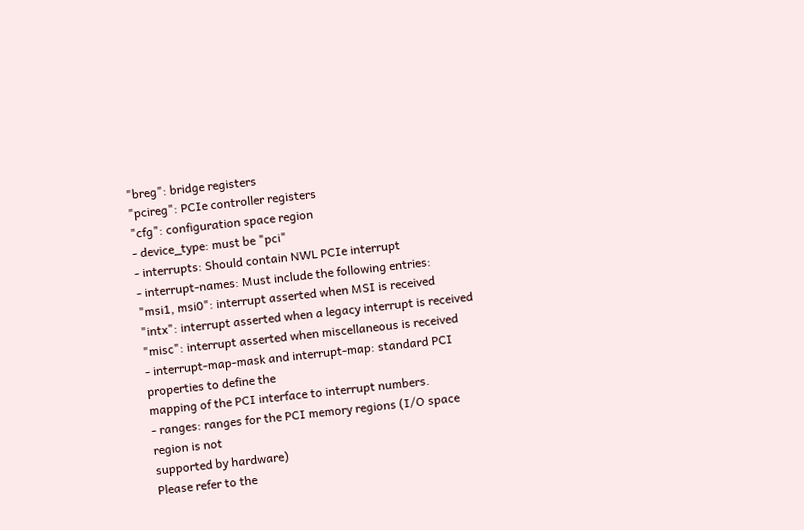"breg": bridge registers
"pcireg": PCIe controller registers
"cfg": configuration space region
- device_type: must be "pci"
- interrupts: Should contain NWL PCIe interrupt
- interrupt-names: Must include the following entries:
"msi1, msi0": interrupt asserted when MSI is received
"intx": interrupt asserted when a legacy interrupt is received
"misc": interrupt asserted when miscellaneous is received
- interrupt-map-mask and interrupt-map: standard PCI properties to define the
mapping of the PCI interface to interrupt numbers.
- ranges: ranges for the PCI memory regions (I/O space region is not
supported by hardware)
Please refer to the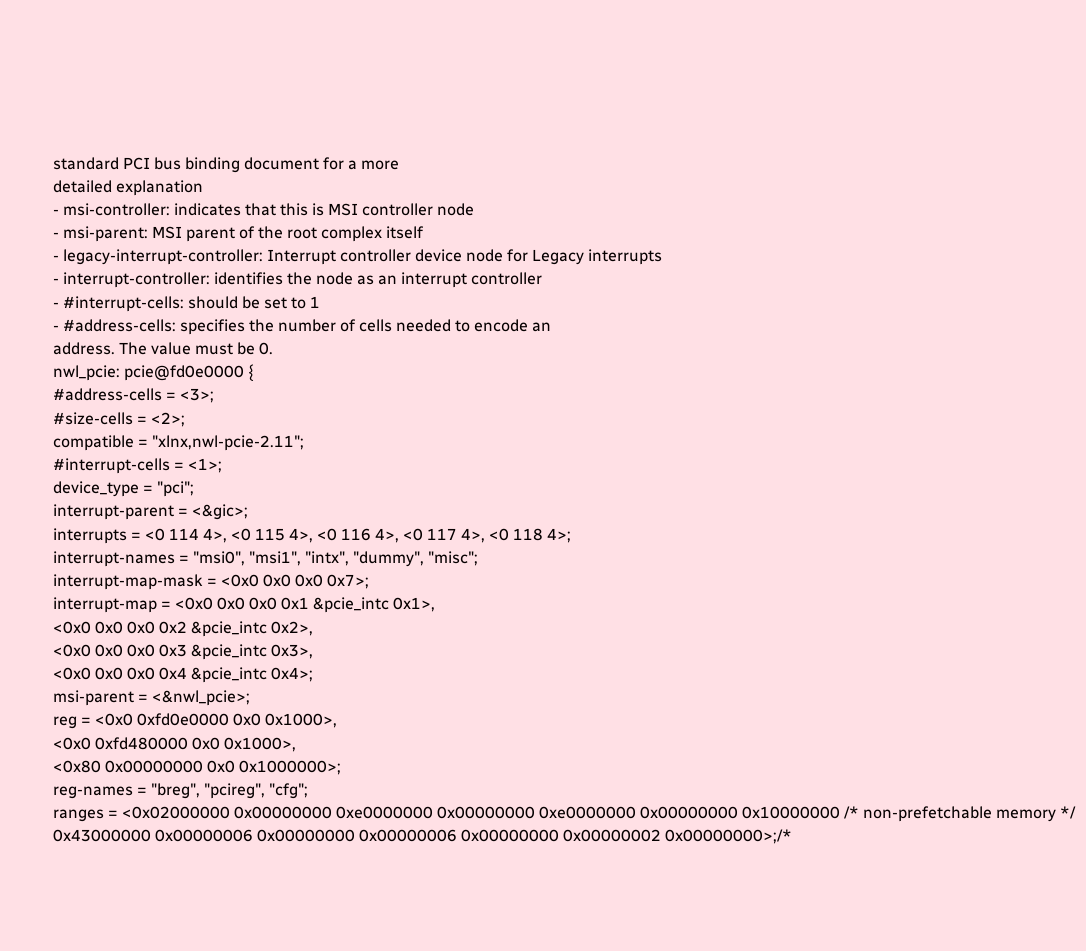standard PCI bus binding document for a more
detailed explanation
- msi-controller: indicates that this is MSI controller node
- msi-parent: MSI parent of the root complex itself
- legacy-interrupt-controller: Interrupt controller device node for Legacy interrupts
- interrupt-controller: identifies the node as an interrupt controller
- #interrupt-cells: should be set to 1
- #address-cells: specifies the number of cells needed to encode an
address. The value must be 0.
nwl_pcie: pcie@fd0e0000 {
#address-cells = <3>;
#size-cells = <2>;
compatible = "xlnx,nwl-pcie-2.11";
#interrupt-cells = <1>;
device_type = "pci";
interrupt-parent = <&gic>;
interrupts = <0 114 4>, <0 115 4>, <0 116 4>, <0 117 4>, <0 118 4>;
interrupt-names = "msi0", "msi1", "intx", "dummy", "misc";
interrupt-map-mask = <0x0 0x0 0x0 0x7>;
interrupt-map = <0x0 0x0 0x0 0x1 &pcie_intc 0x1>,
<0x0 0x0 0x0 0x2 &pcie_intc 0x2>,
<0x0 0x0 0x0 0x3 &pcie_intc 0x3>,
<0x0 0x0 0x0 0x4 &pcie_intc 0x4>;
msi-parent = <&nwl_pcie>;
reg = <0x0 0xfd0e0000 0x0 0x1000>,
<0x0 0xfd480000 0x0 0x1000>,
<0x80 0x00000000 0x0 0x1000000>;
reg-names = "breg", "pcireg", "cfg";
ranges = <0x02000000 0x00000000 0xe0000000 0x00000000 0xe0000000 0x00000000 0x10000000 /* non-prefetchable memory */
0x43000000 0x00000006 0x00000000 0x00000006 0x00000000 0x00000002 0x00000000>;/*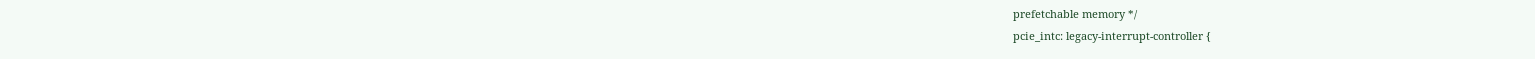prefetchable memory */
pcie_intc: legacy-interrupt-controller {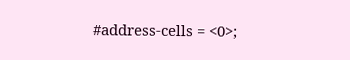#address-cells = <0>;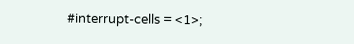#interrupt-cells = <1>;